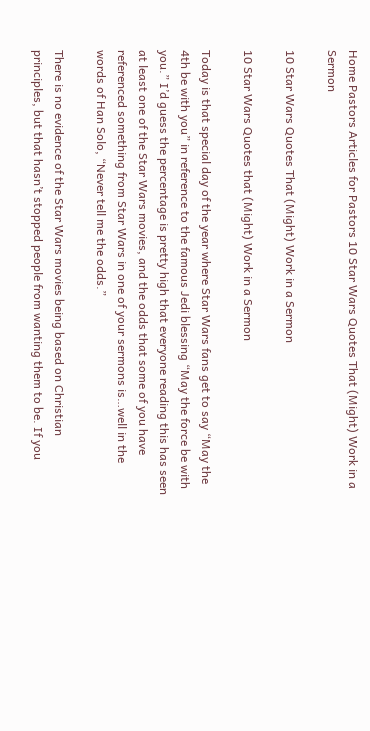Home Pastors Articles for Pastors 10 Star Wars Quotes That (Might) Work in a Sermon

10 Star Wars Quotes That (Might) Work in a Sermon

10 Star Wars Quotes that (Might) Work in a Sermon

Today is that special day of the year where Star Wars fans get to say “May the 4th be with you” in reference to the famous Jedi blessing “May the force be with you.” I’d guess the percentage is pretty high that everyone reading this has seen at least one of the Star Wars movies, and the odds that some of you have referenced something from Star Wars in one of your sermons is…well in the words of Han Solo, “Never tell me the odds.”

There is no evidence of the Star Wars movies being based on Christian principles, but that hasn’t stopped people from wanting them to be. If you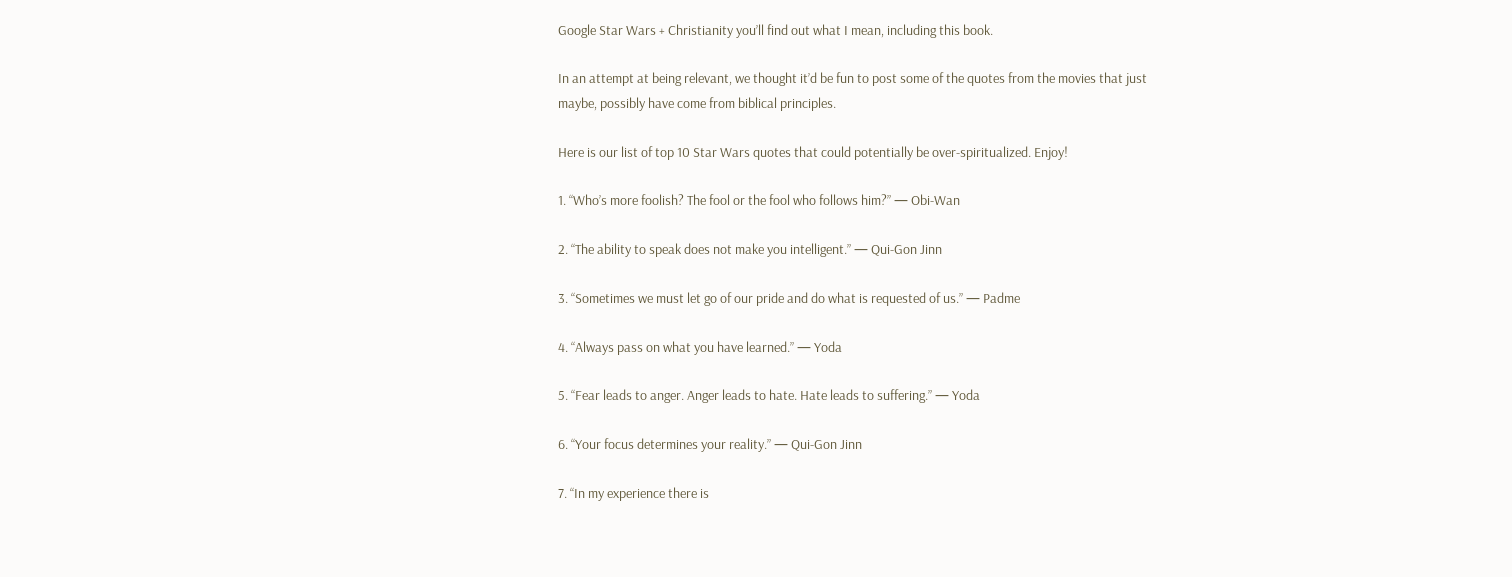Google Star Wars + Christianity you’ll find out what I mean, including this book.

In an attempt at being relevant, we thought it’d be fun to post some of the quotes from the movies that just maybe, possibly have come from biblical principles.

Here is our list of top 10 Star Wars quotes that could potentially be over-spiritualized. Enjoy!

1. “Who’s more foolish? The fool or the fool who follows him?” — Obi-Wan

2. “The ability to speak does not make you intelligent.” — Qui-Gon Jinn

3. “Sometimes we must let go of our pride and do what is requested of us.” — Padme

4. “Always pass on what you have learned.” — Yoda

5. “Fear leads to anger. Anger leads to hate. Hate leads to suffering.” — Yoda

6. “Your focus determines your reality.” — Qui-Gon Jinn

7. “In my experience there is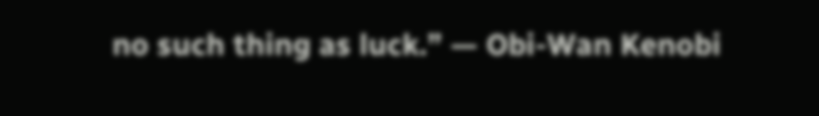no such thing as luck.” — Obi-Wan Kenobi